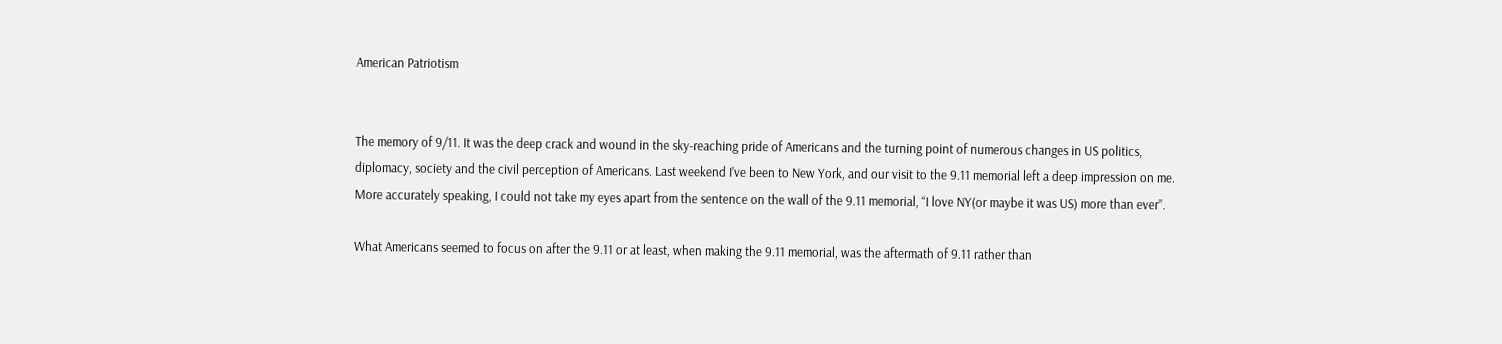American Patriotism


The memory of 9/11. It was the deep crack and wound in the sky-reaching pride of Americans and the turning point of numerous changes in US politics, diplomacy, society and the civil perception of Americans. Last weekend I’ve been to New York, and our visit to the 9.11 memorial left a deep impression on me. More accurately speaking, I could not take my eyes apart from the sentence on the wall of the 9.11 memorial, “I love NY(or maybe it was US) more than ever”.

What Americans seemed to focus on after the 9.11 or at least, when making the 9.11 memorial, was the aftermath of 9.11 rather than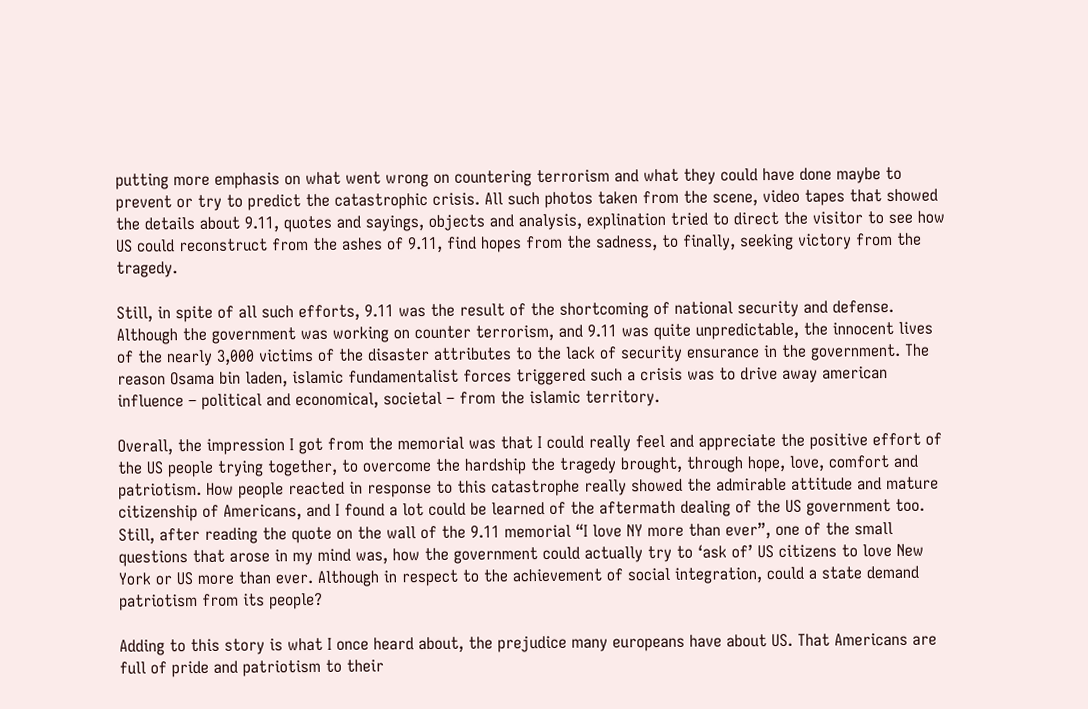putting more emphasis on what went wrong on countering terrorism and what they could have done maybe to prevent or try to predict the catastrophic crisis. All such photos taken from the scene, video tapes that showed the details about 9.11, quotes and sayings, objects and analysis, explination tried to direct the visitor to see how US could reconstruct from the ashes of 9.11, find hopes from the sadness, to finally, seeking victory from the tragedy.

Still, in spite of all such efforts, 9.11 was the result of the shortcoming of national security and defense. Although the government was working on counter terrorism, and 9.11 was quite unpredictable, the innocent lives of the nearly 3,000 victims of the disaster attributes to the lack of security ensurance in the government. The reason Osama bin laden, islamic fundamentalist forces triggered such a crisis was to drive away american influence – political and economical, societal – from the islamic territory.

Overall, the impression I got from the memorial was that I could really feel and appreciate the positive effort of the US people trying together, to overcome the hardship the tragedy brought, through hope, love, comfort and patriotism. How people reacted in response to this catastrophe really showed the admirable attitude and mature citizenship of Americans, and I found a lot could be learned of the aftermath dealing of the US government too. Still, after reading the quote on the wall of the 9.11 memorial “I love NY more than ever”, one of the small questions that arose in my mind was, how the government could actually try to ‘ask of’ US citizens to love New York or US more than ever. Although in respect to the achievement of social integration, could a state demand patriotism from its people?

Adding to this story is what I once heard about, the prejudice many europeans have about US. That Americans are full of pride and patriotism to their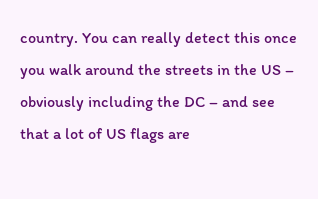country. You can really detect this once you walk around the streets in the US – obviously including the DC – and see that a lot of US flags are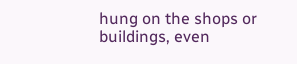hung on the shops or buildings, even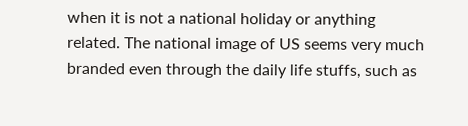when it is not a national holiday or anything related. The national image of US seems very much branded even through the daily life stuffs, such as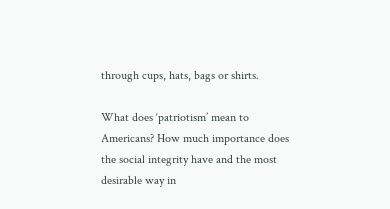through cups, hats, bags or shirts.

What does ‘patriotism’ mean to Americans? How much importance does the social integrity have and the most desirable way in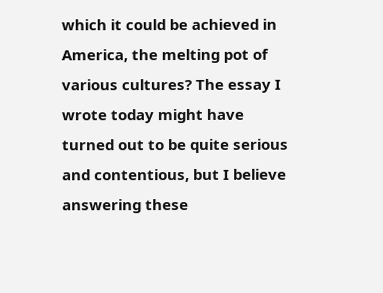which it could be achieved in America, the melting pot of various cultures? The essay I wrote today might have turned out to be quite serious and contentious, but I believe answering these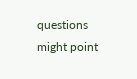questions might point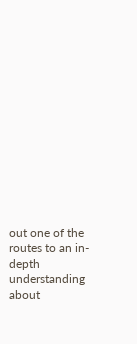out one of the routes to an in-depth understanding about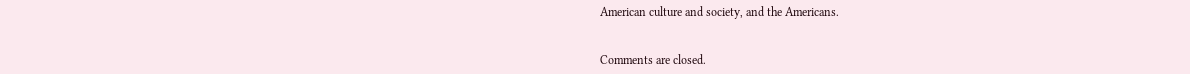American culture and society, and the Americans.


Comments are closed.